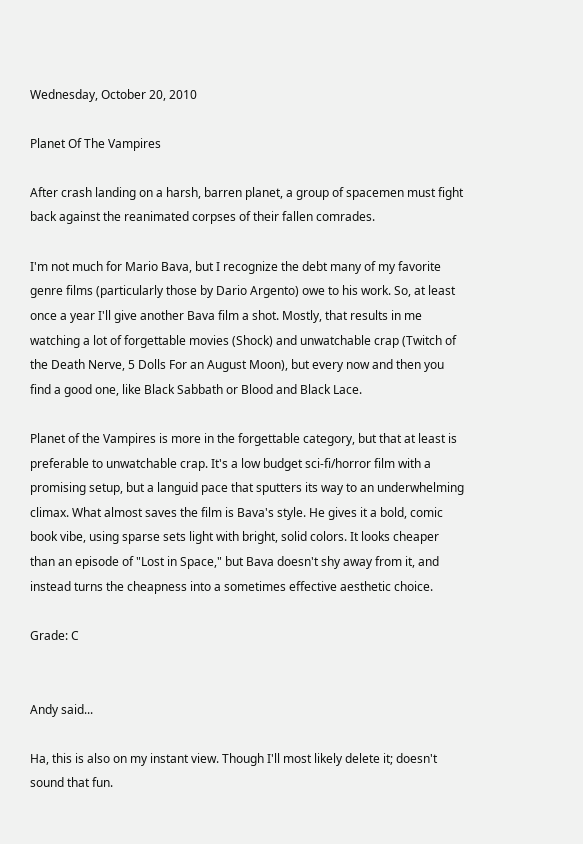Wednesday, October 20, 2010

Planet Of The Vampires

After crash landing on a harsh, barren planet, a group of spacemen must fight back against the reanimated corpses of their fallen comrades.

I'm not much for Mario Bava, but I recognize the debt many of my favorite genre films (particularly those by Dario Argento) owe to his work. So, at least once a year I'll give another Bava film a shot. Mostly, that results in me watching a lot of forgettable movies (Shock) and unwatchable crap (Twitch of the Death Nerve, 5 Dolls For an August Moon), but every now and then you find a good one, like Black Sabbath or Blood and Black Lace.

Planet of the Vampires is more in the forgettable category, but that at least is preferable to unwatchable crap. It's a low budget sci-fi/horror film with a promising setup, but a languid pace that sputters its way to an underwhelming climax. What almost saves the film is Bava's style. He gives it a bold, comic book vibe, using sparse sets light with bright, solid colors. It looks cheaper than an episode of "Lost in Space," but Bava doesn't shy away from it, and instead turns the cheapness into a sometimes effective aesthetic choice.

Grade: C


Andy said...

Ha, this is also on my instant view. Though I'll most likely delete it; doesn't sound that fun.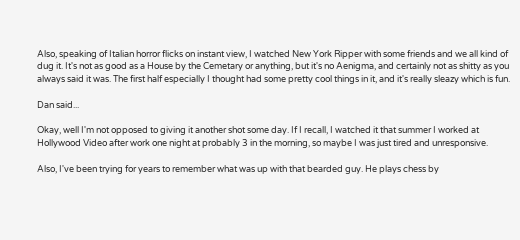Also, speaking of Italian horror flicks on instant view, I watched New York Ripper with some friends and we all kind of dug it. It's not as good as a House by the Cemetary or anything, but it's no Aenigma, and certainly not as shitty as you always said it was. The first half especially I thought had some pretty cool things in it, and it's really sleazy which is fun.

Dan said...

Okay, well I'm not opposed to giving it another shot some day. If I recall, I watched it that summer I worked at Hollywood Video after work one night at probably 3 in the morning, so maybe I was just tired and unresponsive.

Also, I've been trying for years to remember what was up with that bearded guy. He plays chess by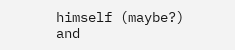himself (maybe?) and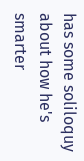has some soliloquy about how he's smarter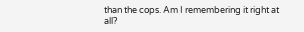than the cops. Am I remembering it right at all?